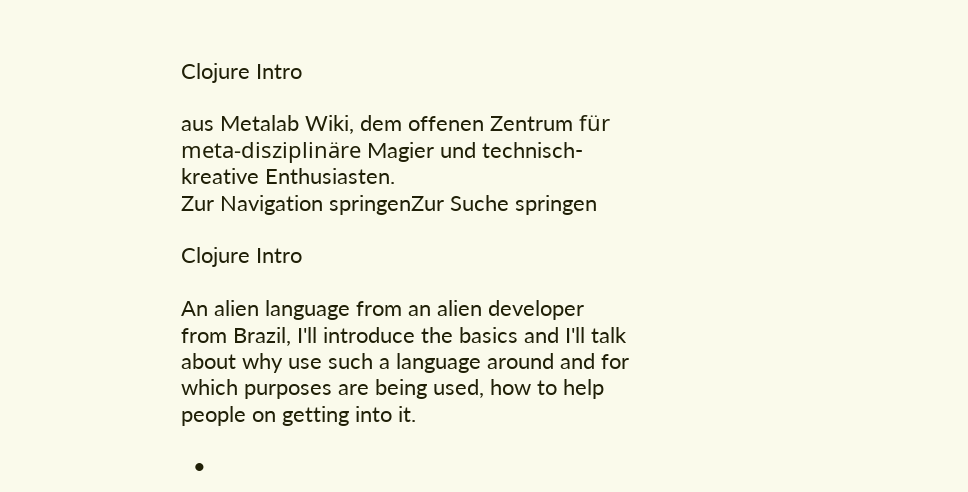Clojure Intro

aus Metalab Wiki, dem offenen Zentrum für meta-disziplinäre Magier und technisch-kreative Enthusiasten.
Zur Navigation springenZur Suche springen

Clojure Intro

An alien language from an alien developer from Brazil, I'll introduce the basics and I'll talk about why use such a language around and for which purposes are being used, how to help people on getting into it.

  •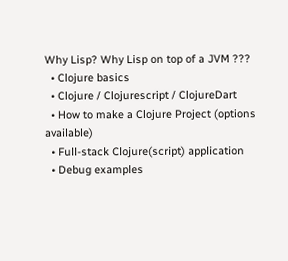Why Lisp? Why Lisp on top of a JVM ???
  • Clojure basics
  • Clojure / Clojurescript / ClojureDart
  • How to make a Clojure Project (options available)
  • Full-stack Clojure(script) application
  • Debug examples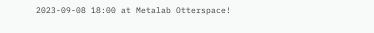2023-09-08 18:00 at Metalab Otterspace!